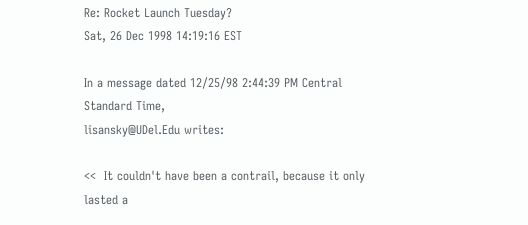Re: Rocket Launch Tuesday?
Sat, 26 Dec 1998 14:19:16 EST

In a message dated 12/25/98 2:44:39 PM Central Standard Time,
lisansky@UDel.Edu writes:

<<  It couldn't have been a contrail, because it only lasted a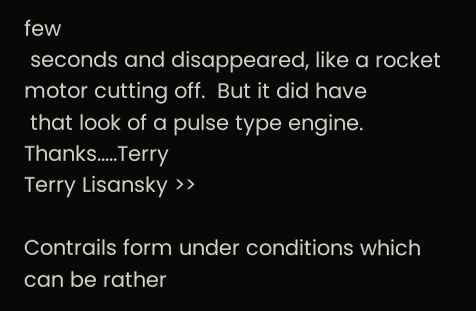few
 seconds and disappeared, like a rocket motor cutting off.  But it did have
 that look of a pulse type engine.  Thanks.....Terry
Terry Lisansky >>

Contrails form under conditions which can be rather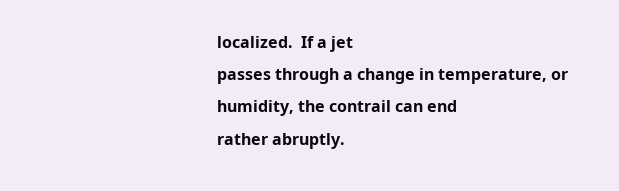localized.  If a jet
passes through a change in temperature, or humidity, the contrail can end
rather abruptly.